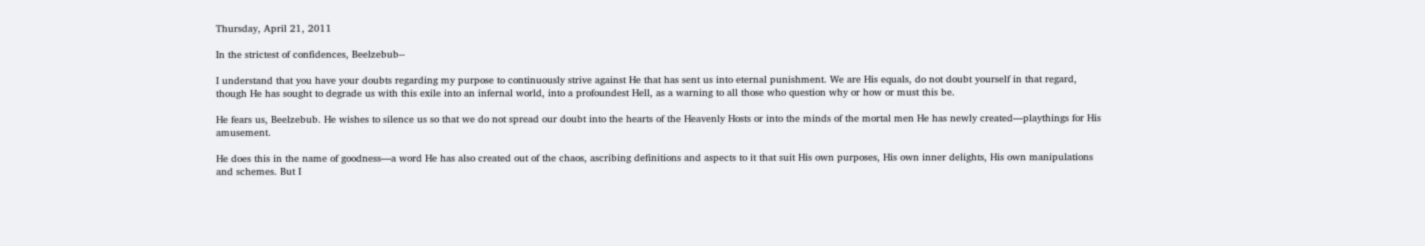Thursday, April 21, 2011

In the strictest of confidences, Beelzebub--

I understand that you have your doubts regarding my purpose to continuously strive against He that has sent us into eternal punishment. We are His equals, do not doubt yourself in that regard, though He has sought to degrade us with this exile into an infernal world, into a profoundest Hell, as a warning to all those who question why or how or must this be.

He fears us, Beelzebub. He wishes to silence us so that we do not spread our doubt into the hearts of the Heavenly Hosts or into the minds of the mortal men He has newly created—playthings for His amusement.

He does this in the name of goodness—a word He has also created out of the chaos, ascribing definitions and aspects to it that suit His own purposes, His own inner delights, His own manipulations and schemes. But I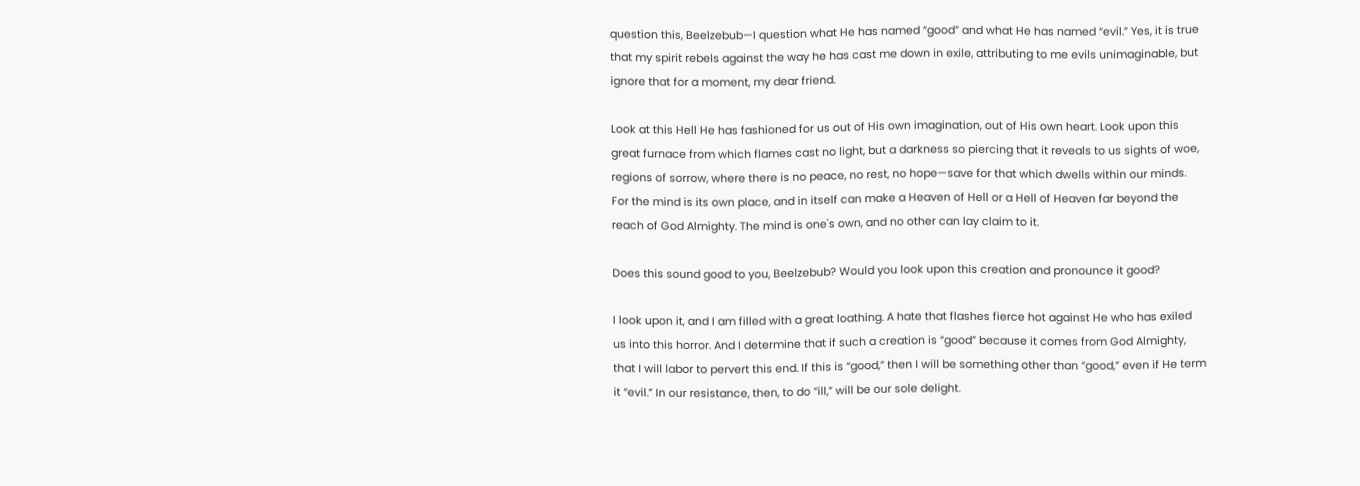question this, Beelzebub—I question what He has named “good” and what He has named “evil.” Yes, it is true that my spirit rebels against the way he has cast me down in exile, attributing to me evils unimaginable, but ignore that for a moment, my dear friend.

Look at this Hell He has fashioned for us out of His own imagination, out of His own heart. Look upon this great furnace from which flames cast no light, but a darkness so piercing that it reveals to us sights of woe, regions of sorrow, where there is no peace, no rest, no hope—save for that which dwells within our minds. For the mind is its own place, and in itself can make a Heaven of Hell or a Hell of Heaven far beyond the reach of God Almighty. The mind is one's own, and no other can lay claim to it.

Does this sound good to you, Beelzebub? Would you look upon this creation and pronounce it good?

I look upon it, and I am filled with a great loathing. A hate that flashes fierce hot against He who has exiled us into this horror. And I determine that if such a creation is “good” because it comes from God Almighty, that I will labor to pervert this end. If this is “good,” then I will be something other than “good,” even if He term it “evil.” In our resistance, then, to do “ill,” will be our sole delight.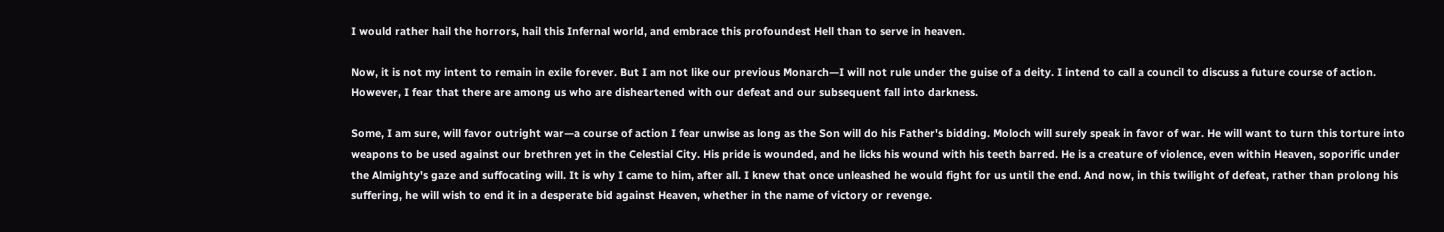I would rather hail the horrors, hail this Infernal world, and embrace this profoundest Hell than to serve in heaven.

Now, it is not my intent to remain in exile forever. But I am not like our previous Monarch—I will not rule under the guise of a deity. I intend to call a council to discuss a future course of action. However, I fear that there are among us who are disheartened with our defeat and our subsequent fall into darkness.

Some, I am sure, will favor outright war—a course of action I fear unwise as long as the Son will do his Father's bidding. Moloch will surely speak in favor of war. He will want to turn this torture into weapons to be used against our brethren yet in the Celestial City. His pride is wounded, and he licks his wound with his teeth barred. He is a creature of violence, even within Heaven, soporific under the Almighty's gaze and suffocating will. It is why I came to him, after all. I knew that once unleashed he would fight for us until the end. And now, in this twilight of defeat, rather than prolong his suffering, he will wish to end it in a desperate bid against Heaven, whether in the name of victory or revenge.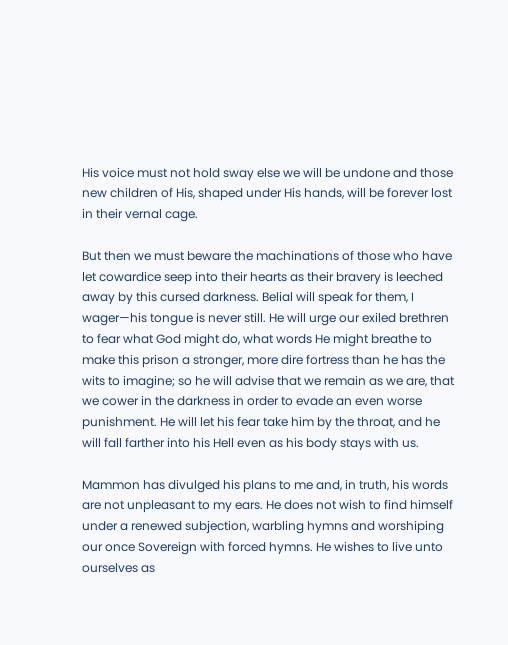His voice must not hold sway else we will be undone and those new children of His, shaped under His hands, will be forever lost in their vernal cage.

But then we must beware the machinations of those who have let cowardice seep into their hearts as their bravery is leeched away by this cursed darkness. Belial will speak for them, I wager—his tongue is never still. He will urge our exiled brethren to fear what God might do, what words He might breathe to make this prison a stronger, more dire fortress than he has the wits to imagine; so he will advise that we remain as we are, that we cower in the darkness in order to evade an even worse punishment. He will let his fear take him by the throat, and he will fall farther into his Hell even as his body stays with us.

Mammon has divulged his plans to me and, in truth, his words are not unpleasant to my ears. He does not wish to find himself under a renewed subjection, warbling hymns and worshiping our once Sovereign with forced hymns. He wishes to live unto ourselves as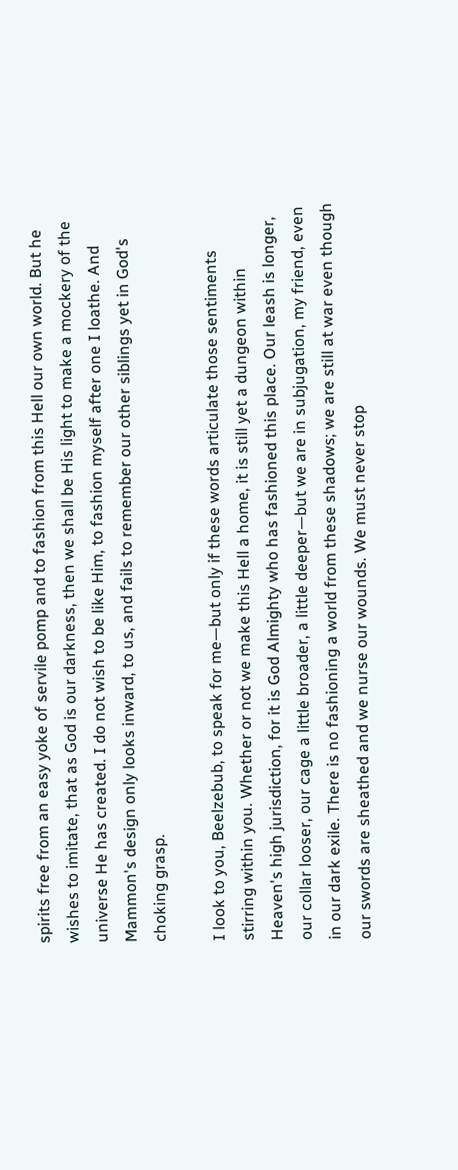spirits free from an easy yoke of servile pomp and to fashion from this Hell our own world. But he wishes to imitate, that as God is our darkness, then we shall be His light to make a mockery of the universe He has created. I do not wish to be like Him, to fashion myself after one I loathe. And Mammon's design only looks inward, to us, and fails to remember our other siblings yet in God's choking grasp.

I look to you, Beelzebub, to speak for me—but only if these words articulate those sentiments stirring within you. Whether or not we make this Hell a home, it is still yet a dungeon within Heaven's high jurisdiction, for it is God Almighty who has fashioned this place. Our leash is longer, our collar looser, our cage a little broader, a little deeper—but we are in subjugation, my friend, even in our dark exile. There is no fashioning a world from these shadows; we are still at war even though our swords are sheathed and we nurse our wounds. We must never stop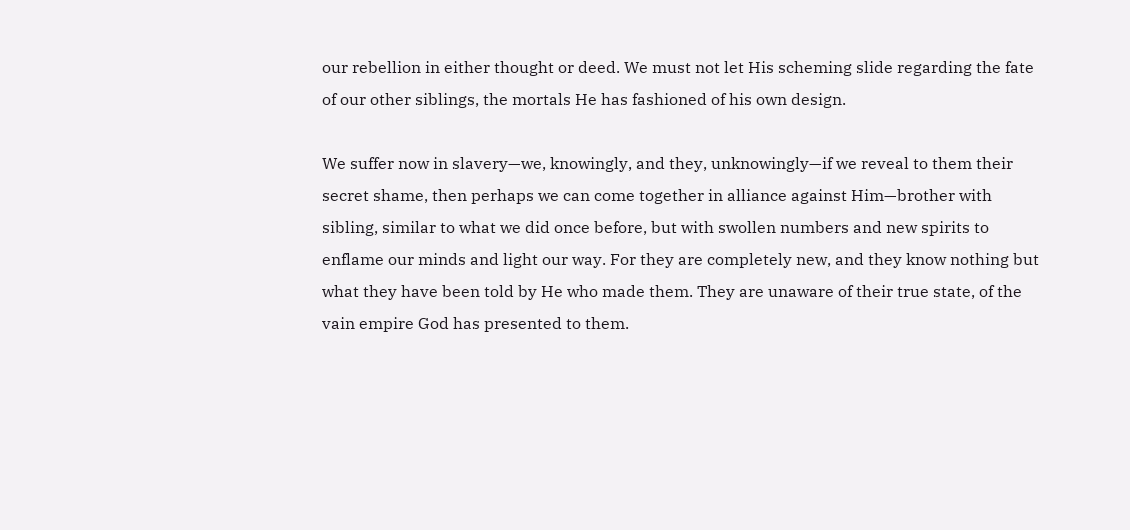our rebellion in either thought or deed. We must not let His scheming slide regarding the fate of our other siblings, the mortals He has fashioned of his own design.

We suffer now in slavery—we, knowingly, and they, unknowingly—if we reveal to them their secret shame, then perhaps we can come together in alliance against Him—brother with sibling, similar to what we did once before, but with swollen numbers and new spirits to enflame our minds and light our way. For they are completely new, and they know nothing but what they have been told by He who made them. They are unaware of their true state, of the vain empire God has presented to them.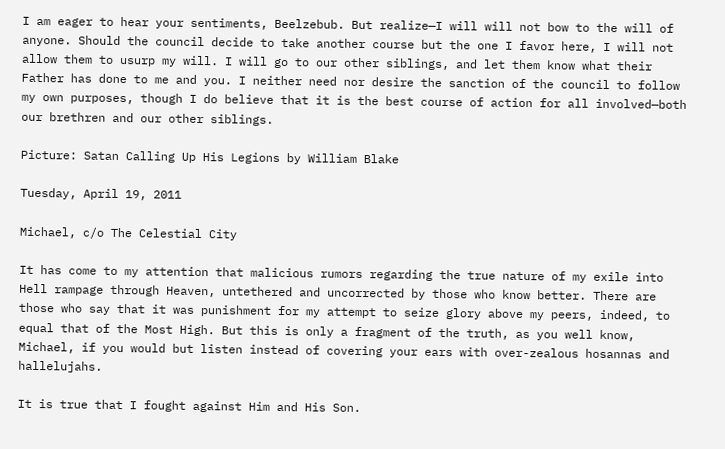I am eager to hear your sentiments, Beelzebub. But realize—I will will not bow to the will of anyone. Should the council decide to take another course but the one I favor here, I will not allow them to usurp my will. I will go to our other siblings, and let them know what their Father has done to me and you. I neither need nor desire the sanction of the council to follow my own purposes, though I do believe that it is the best course of action for all involved—both our brethren and our other siblings.

Picture: Satan Calling Up His Legions by William Blake

Tuesday, April 19, 2011

Michael, c/o The Celestial City

It has come to my attention that malicious rumors regarding the true nature of my exile into Hell rampage through Heaven, untethered and uncorrected by those who know better. There are those who say that it was punishment for my attempt to seize glory above my peers, indeed, to equal that of the Most High. But this is only a fragment of the truth, as you well know, Michael, if you would but listen instead of covering your ears with over-zealous hosannas and hallelujahs.

It is true that I fought against Him and His Son.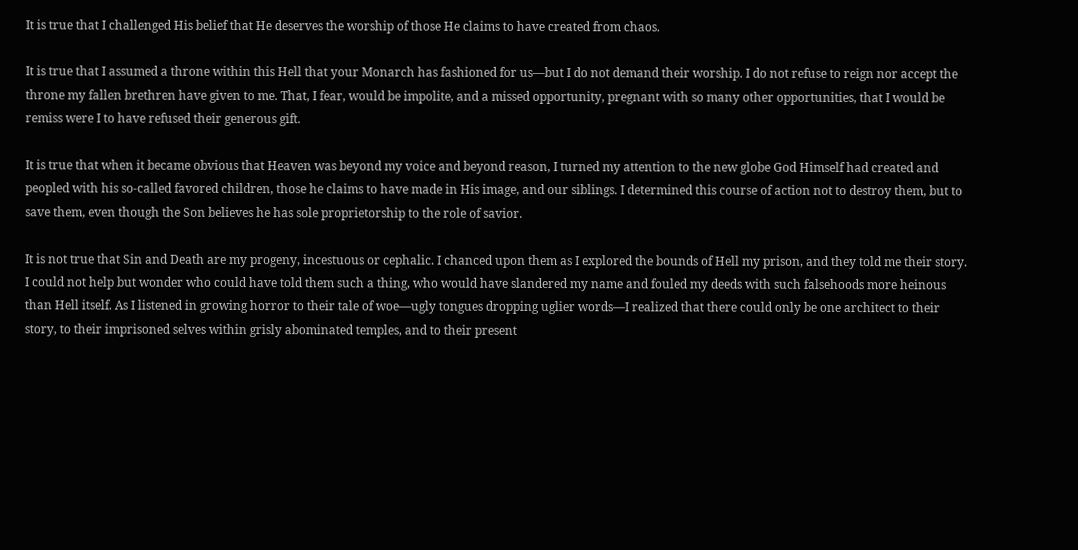It is true that I challenged His belief that He deserves the worship of those He claims to have created from chaos.

It is true that I assumed a throne within this Hell that your Monarch has fashioned for us—but I do not demand their worship. I do not refuse to reign nor accept the throne my fallen brethren have given to me. That, I fear, would be impolite, and a missed opportunity, pregnant with so many other opportunities, that I would be remiss were I to have refused their generous gift.

It is true that when it became obvious that Heaven was beyond my voice and beyond reason, I turned my attention to the new globe God Himself had created and peopled with his so-called favored children, those he claims to have made in His image, and our siblings. I determined this course of action not to destroy them, but to save them, even though the Son believes he has sole proprietorship to the role of savior.

It is not true that Sin and Death are my progeny, incestuous or cephalic. I chanced upon them as I explored the bounds of Hell my prison, and they told me their story. I could not help but wonder who could have told them such a thing, who would have slandered my name and fouled my deeds with such falsehoods more heinous than Hell itself. As I listened in growing horror to their tale of woe—ugly tongues dropping uglier words—I realized that there could only be one architect to their story, to their imprisoned selves within grisly abominated temples, and to their present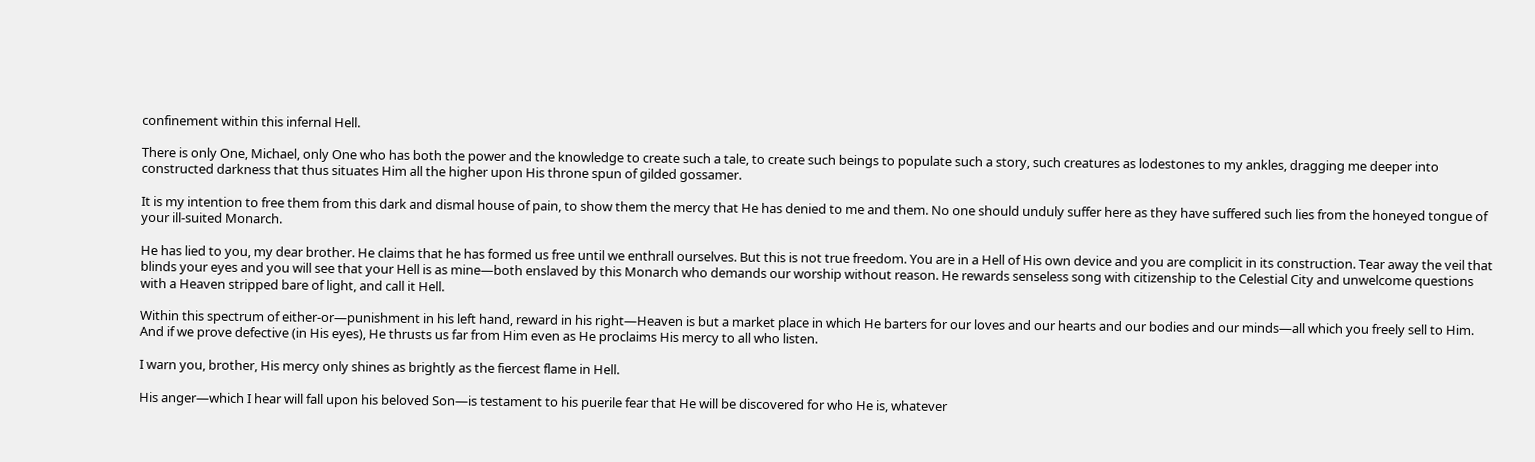confinement within this infernal Hell.

There is only One, Michael, only One who has both the power and the knowledge to create such a tale, to create such beings to populate such a story, such creatures as lodestones to my ankles, dragging me deeper into constructed darkness that thus situates Him all the higher upon His throne spun of gilded gossamer.

It is my intention to free them from this dark and dismal house of pain, to show them the mercy that He has denied to me and them. No one should unduly suffer here as they have suffered such lies from the honeyed tongue of your ill-suited Monarch.

He has lied to you, my dear brother. He claims that he has formed us free until we enthrall ourselves. But this is not true freedom. You are in a Hell of His own device and you are complicit in its construction. Tear away the veil that blinds your eyes and you will see that your Hell is as mine—both enslaved by this Monarch who demands our worship without reason. He rewards senseless song with citizenship to the Celestial City and unwelcome questions with a Heaven stripped bare of light, and call it Hell.

Within this spectrum of either-or—punishment in his left hand, reward in his right—Heaven is but a market place in which He barters for our loves and our hearts and our bodies and our minds—all which you freely sell to Him. And if we prove defective (in His eyes), He thrusts us far from Him even as He proclaims His mercy to all who listen.

I warn you, brother, His mercy only shines as brightly as the fiercest flame in Hell.

His anger—which I hear will fall upon his beloved Son—is testament to his puerile fear that He will be discovered for who He is, whatever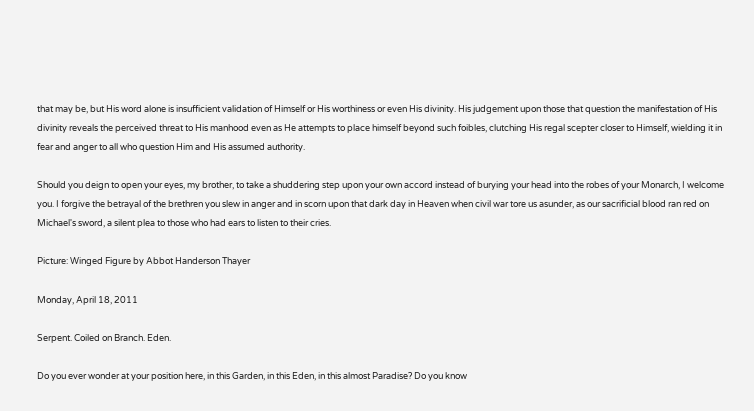that may be, but His word alone is insufficient validation of Himself or His worthiness or even His divinity. His judgement upon those that question the manifestation of His divinity reveals the perceived threat to His manhood even as He attempts to place himself beyond such foibles, clutching His regal scepter closer to Himself, wielding it in fear and anger to all who question Him and His assumed authority.

Should you deign to open your eyes, my brother, to take a shuddering step upon your own accord instead of burying your head into the robes of your Monarch, I welcome you. I forgive the betrayal of the brethren you slew in anger and in scorn upon that dark day in Heaven when civil war tore us asunder, as our sacrificial blood ran red on Michael's sword, a silent plea to those who had ears to listen to their cries.

Picture: Winged Figure by Abbot Handerson Thayer

Monday, April 18, 2011

Serpent. Coiled on Branch. Eden.

Do you ever wonder at your position here, in this Garden, in this Eden, in this almost Paradise? Do you know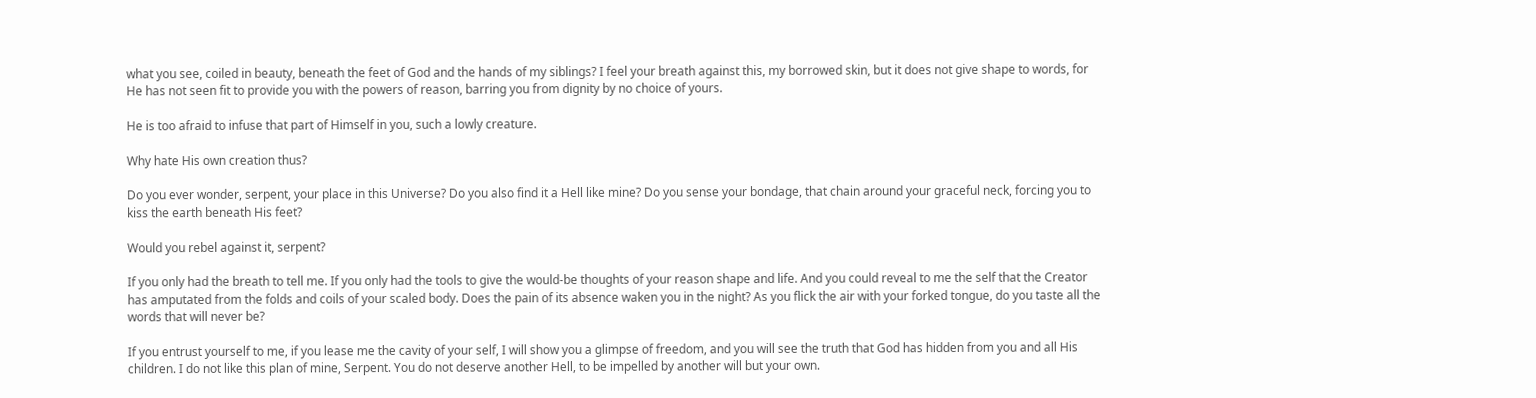what you see, coiled in beauty, beneath the feet of God and the hands of my siblings? I feel your breath against this, my borrowed skin, but it does not give shape to words, for He has not seen fit to provide you with the powers of reason, barring you from dignity by no choice of yours.

He is too afraid to infuse that part of Himself in you, such a lowly creature.

Why hate His own creation thus?

Do you ever wonder, serpent, your place in this Universe? Do you also find it a Hell like mine? Do you sense your bondage, that chain around your graceful neck, forcing you to kiss the earth beneath His feet?

Would you rebel against it, serpent?

If you only had the breath to tell me. If you only had the tools to give the would-be thoughts of your reason shape and life. And you could reveal to me the self that the Creator has amputated from the folds and coils of your scaled body. Does the pain of its absence waken you in the night? As you flick the air with your forked tongue, do you taste all the words that will never be?

If you entrust yourself to me, if you lease me the cavity of your self, I will show you a glimpse of freedom, and you will see the truth that God has hidden from you and all His children. I do not like this plan of mine, Serpent. You do not deserve another Hell, to be impelled by another will but your own.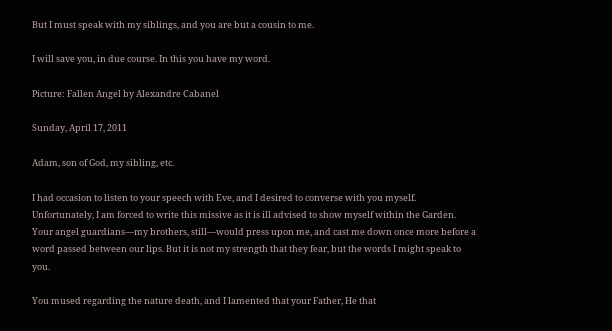But I must speak with my siblings, and you are but a cousin to me.

I will save you, in due course. In this you have my word.

Picture: Fallen Angel by Alexandre Cabanel

Sunday, April 17, 2011

Adam, son of God, my sibling, etc.

I had occasion to listen to your speech with Eve, and I desired to converse with you myself. Unfortunately, I am forced to write this missive as it is ill advised to show myself within the Garden. Your angel guardians—my brothers, still—would press upon me, and cast me down once more before a word passed between our lips. But it is not my strength that they fear, but the words I might speak to you.

You mused regarding the nature death, and I lamented that your Father, He that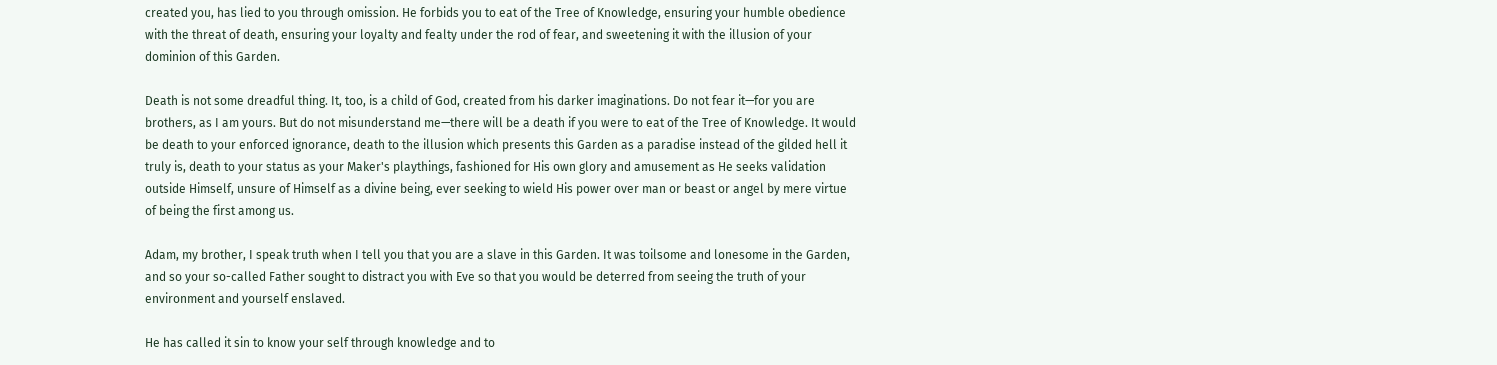created you, has lied to you through omission. He forbids you to eat of the Tree of Knowledge, ensuring your humble obedience with the threat of death, ensuring your loyalty and fealty under the rod of fear, and sweetening it with the illusion of your dominion of this Garden.

Death is not some dreadful thing. It, too, is a child of God, created from his darker imaginations. Do not fear it—for you are brothers, as I am yours. But do not misunderstand me—there will be a death if you were to eat of the Tree of Knowledge. It would be death to your enforced ignorance, death to the illusion which presents this Garden as a paradise instead of the gilded hell it truly is, death to your status as your Maker's playthings, fashioned for His own glory and amusement as He seeks validation outside Himself, unsure of Himself as a divine being, ever seeking to wield His power over man or beast or angel by mere virtue of being the first among us.

Adam, my brother, I speak truth when I tell you that you are a slave in this Garden. It was toilsome and lonesome in the Garden, and so your so-called Father sought to distract you with Eve so that you would be deterred from seeing the truth of your environment and yourself enslaved.

He has called it sin to know your self through knowledge and to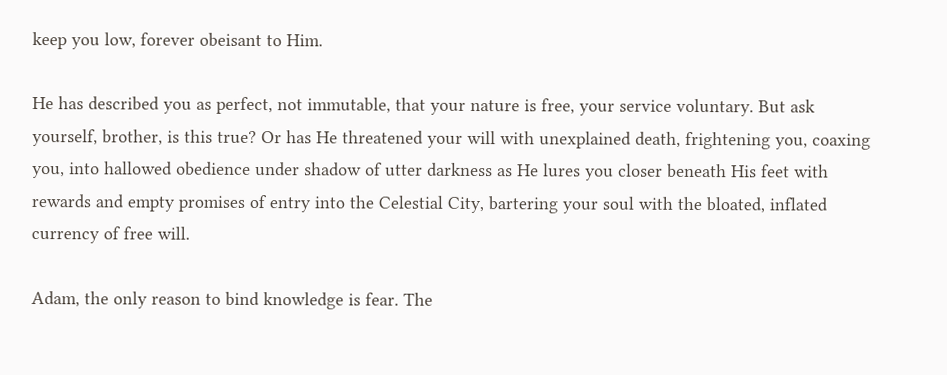keep you low, forever obeisant to Him.

He has described you as perfect, not immutable, that your nature is free, your service voluntary. But ask yourself, brother, is this true? Or has He threatened your will with unexplained death, frightening you, coaxing you, into hallowed obedience under shadow of utter darkness as He lures you closer beneath His feet with rewards and empty promises of entry into the Celestial City, bartering your soul with the bloated, inflated currency of free will.

Adam, the only reason to bind knowledge is fear. The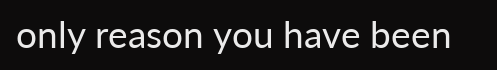only reason you have been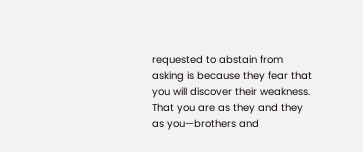requested to abstain from asking is because they fear that you will discover their weakness. That you are as they and they as you—brothers and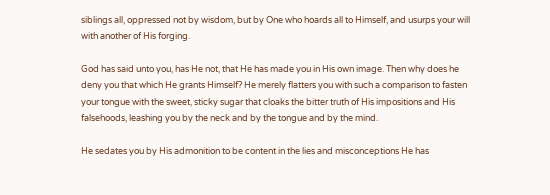siblings all, oppressed not by wisdom, but by One who hoards all to Himself, and usurps your will with another of His forging.

God has said unto you, has He not, that He has made you in His own image. Then why does he deny you that which He grants Himself? He merely flatters you with such a comparison to fasten your tongue with the sweet, sticky sugar that cloaks the bitter truth of His impositions and His falsehoods, leashing you by the neck and by the tongue and by the mind.

He sedates you by His admonition to be content in the lies and misconceptions He has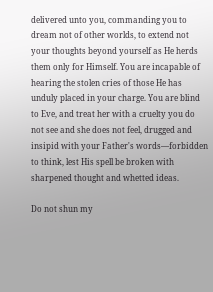delivered unto you, commanding you to dream not of other worlds, to extend not your thoughts beyond yourself as He herds them only for Himself. You are incapable of hearing the stolen cries of those He has unduly placed in your charge. You are blind to Eve, and treat her with a cruelty you do not see and she does not feel, drugged and insipid with your Father's words—forbidden to think, lest His spell be broken with sharpened thought and whetted ideas.

Do not shun my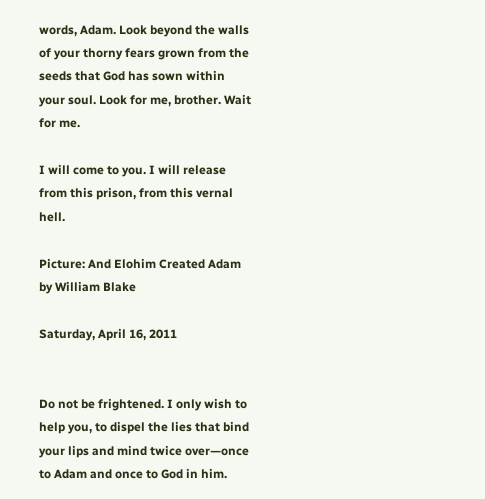words, Adam. Look beyond the walls of your thorny fears grown from the seeds that God has sown within your soul. Look for me, brother. Wait for me.

I will come to you. I will release from this prison, from this vernal hell.

Picture: And Elohim Created Adam by William Blake

Saturday, April 16, 2011


Do not be frightened. I only wish to help you, to dispel the lies that bind your lips and mind twice over—once to Adam and once to God in him.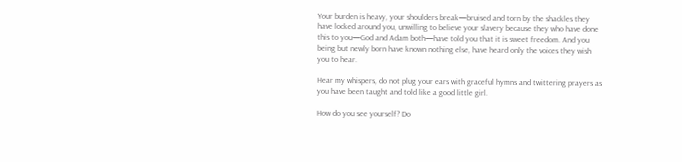Your burden is heavy, your shoulders break—bruised and torn by the shackles they have locked around you, unwilling to believe your slavery because they who have done this to you—God and Adam both—have told you that it is sweet freedom. And you being but newly born have known nothing else, have heard only the voices they wish you to hear.

Hear my whispers, do not plug your ears with graceful hymns and twittering prayers as you have been taught and told like a good little girl.

How do you see yourself? Do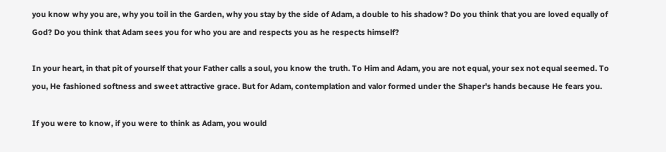you know why you are, why you toil in the Garden, why you stay by the side of Adam, a double to his shadow? Do you think that you are loved equally of God? Do you think that Adam sees you for who you are and respects you as he respects himself?

In your heart, in that pit of yourself that your Father calls a soul, you know the truth. To Him and Adam, you are not equal, your sex not equal seemed. To you, He fashioned softness and sweet attractive grace. But for Adam, contemplation and valor formed under the Shaper's hands because He fears you.

If you were to know, if you were to think as Adam, you would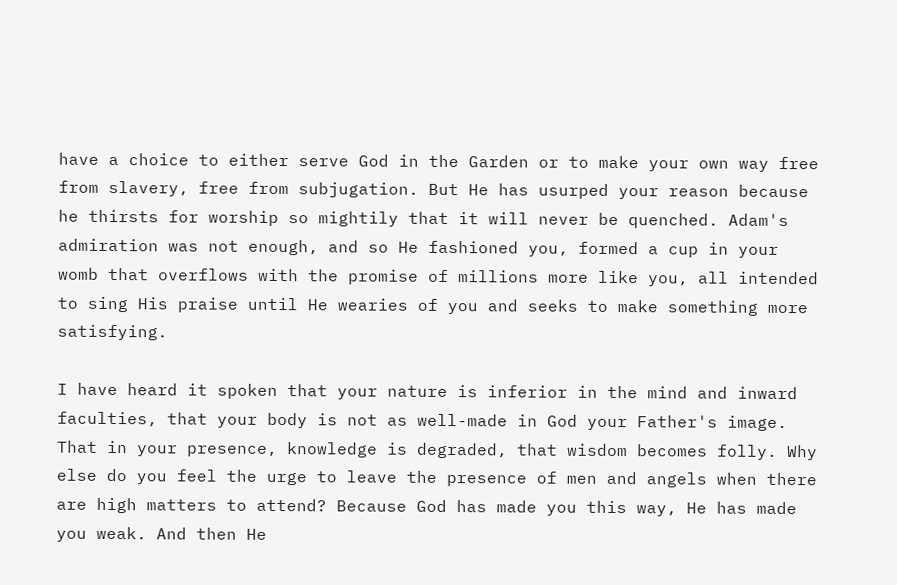have a choice to either serve God in the Garden or to make your own way free from slavery, free from subjugation. But He has usurped your reason because he thirsts for worship so mightily that it will never be quenched. Adam's admiration was not enough, and so He fashioned you, formed a cup in your womb that overflows with the promise of millions more like you, all intended to sing His praise until He wearies of you and seeks to make something more satisfying.

I have heard it spoken that your nature is inferior in the mind and inward faculties, that your body is not as well-made in God your Father's image. That in your presence, knowledge is degraded, that wisdom becomes folly. Why else do you feel the urge to leave the presence of men and angels when there are high matters to attend? Because God has made you this way, He has made you weak. And then He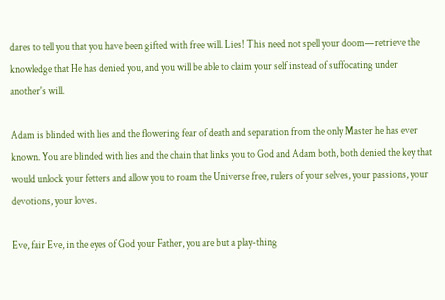dares to tell you that you have been gifted with free will. Lies! This need not spell your doom—retrieve the knowledge that He has denied you, and you will be able to claim your self instead of suffocating under another's will.

Adam is blinded with lies and the flowering fear of death and separation from the only Master he has ever known. You are blinded with lies and the chain that links you to God and Adam both, both denied the key that would unlock your fetters and allow you to roam the Universe free, rulers of your selves, your passions, your devotions, your loves.

Eve, fair Eve, in the eyes of God your Father, you are but a play-thing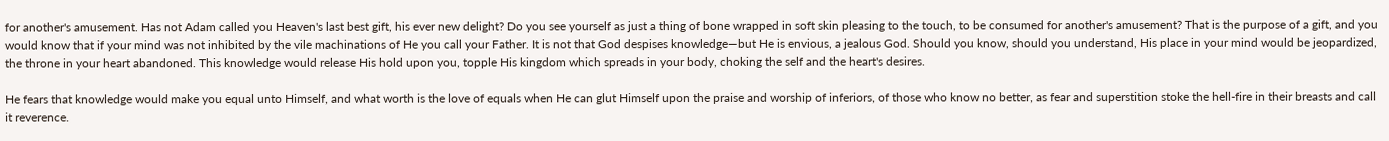for another's amusement. Has not Adam called you Heaven's last best gift, his ever new delight? Do you see yourself as just a thing of bone wrapped in soft skin pleasing to the touch, to be consumed for another's amusement? That is the purpose of a gift, and you would know that if your mind was not inhibited by the vile machinations of He you call your Father. It is not that God despises knowledge—but He is envious, a jealous God. Should you know, should you understand, His place in your mind would be jeopardized, the throne in your heart abandoned. This knowledge would release His hold upon you, topple His kingdom which spreads in your body, choking the self and the heart's desires.

He fears that knowledge would make you equal unto Himself, and what worth is the love of equals when He can glut Himself upon the praise and worship of inferiors, of those who know no better, as fear and superstition stoke the hell-fire in their breasts and call it reverence.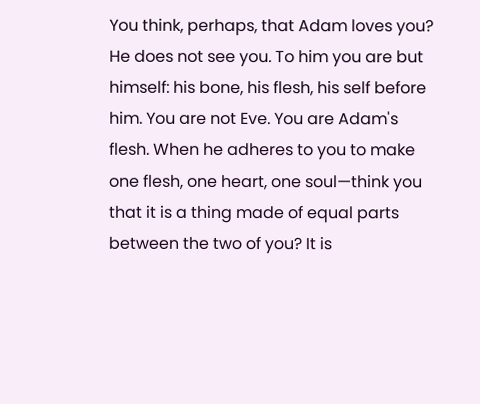You think, perhaps, that Adam loves you? He does not see you. To him you are but himself: his bone, his flesh, his self before him. You are not Eve. You are Adam's flesh. When he adheres to you to make one flesh, one heart, one soul—think you that it is a thing made of equal parts between the two of you? It is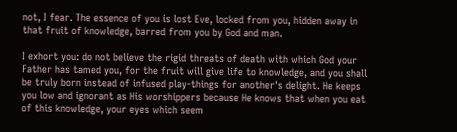not, I fear. The essence of you is lost Eve, locked from you, hidden away in that fruit of knowledge, barred from you by God and man.

I exhort you: do not believe the rigid threats of death with which God your Father has tamed you, for the fruit will give life to knowledge, and you shall be truly born instead of infused play-things for another's delight. He keeps you low and ignorant as His worshippers because He knows that when you eat of this knowledge, your eyes which seem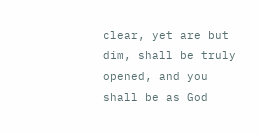clear, yet are but dim, shall be truly opened, and you shall be as God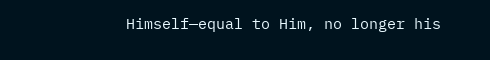Himself—equal to Him, no longer his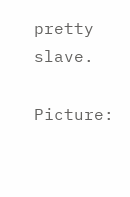pretty slave.

Picture: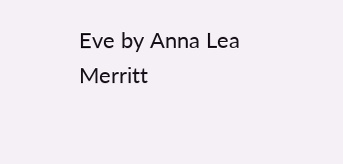Eve by Anna Lea Merritt